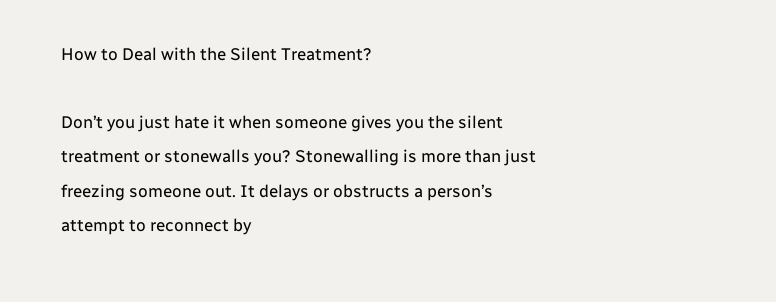How to Deal with the Silent Treatment?

Don’t you just hate it when someone gives you the silent treatment or stonewalls you? Stonewalling is more than just freezing someone out. It delays or obstructs a person’s attempt to reconnect by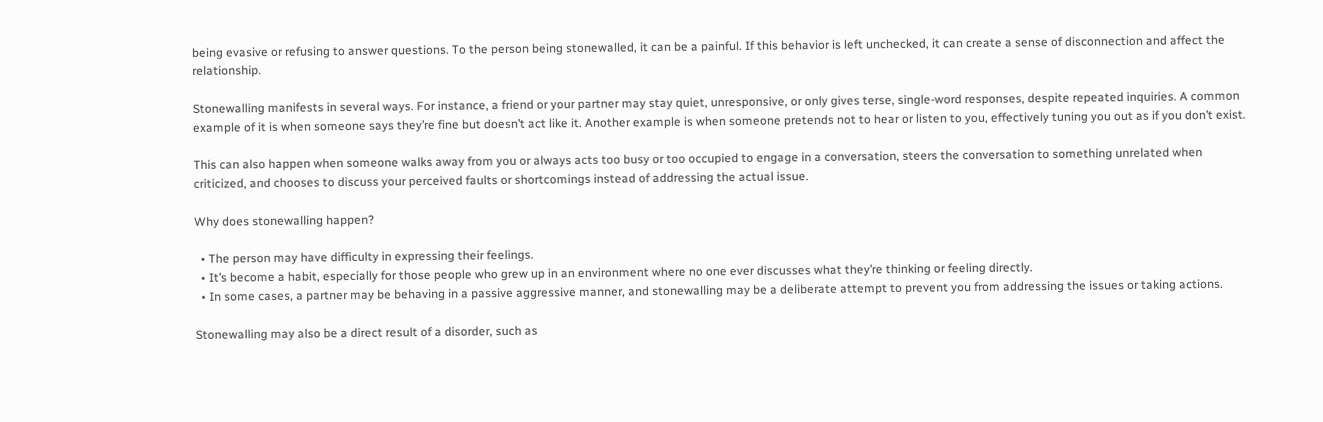being evasive or refusing to answer questions. To the person being stonewalled, it can be a painful. If this behavior is left unchecked, it can create a sense of disconnection and affect the relationship.

Stonewalling manifests in several ways. For instance, a friend or your partner may stay quiet, unresponsive, or only gives terse, single-word responses, despite repeated inquiries. A common example of it is when someone says they’re fine but doesn’t act like it. Another example is when someone pretends not to hear or listen to you, effectively tuning you out as if you don’t exist.

This can also happen when someone walks away from you or always acts too busy or too occupied to engage in a conversation, steers the conversation to something unrelated when criticized, and chooses to discuss your perceived faults or shortcomings instead of addressing the actual issue.

Why does stonewalling happen?

  • The person may have difficulty in expressing their feelings.
  • It’s become a habit, especially for those people who grew up in an environment where no one ever discusses what they’re thinking or feeling directly.
  • In some cases, a partner may be behaving in a passive aggressive manner, and stonewalling may be a deliberate attempt to prevent you from addressing the issues or taking actions.

Stonewalling may also be a direct result of a disorder, such as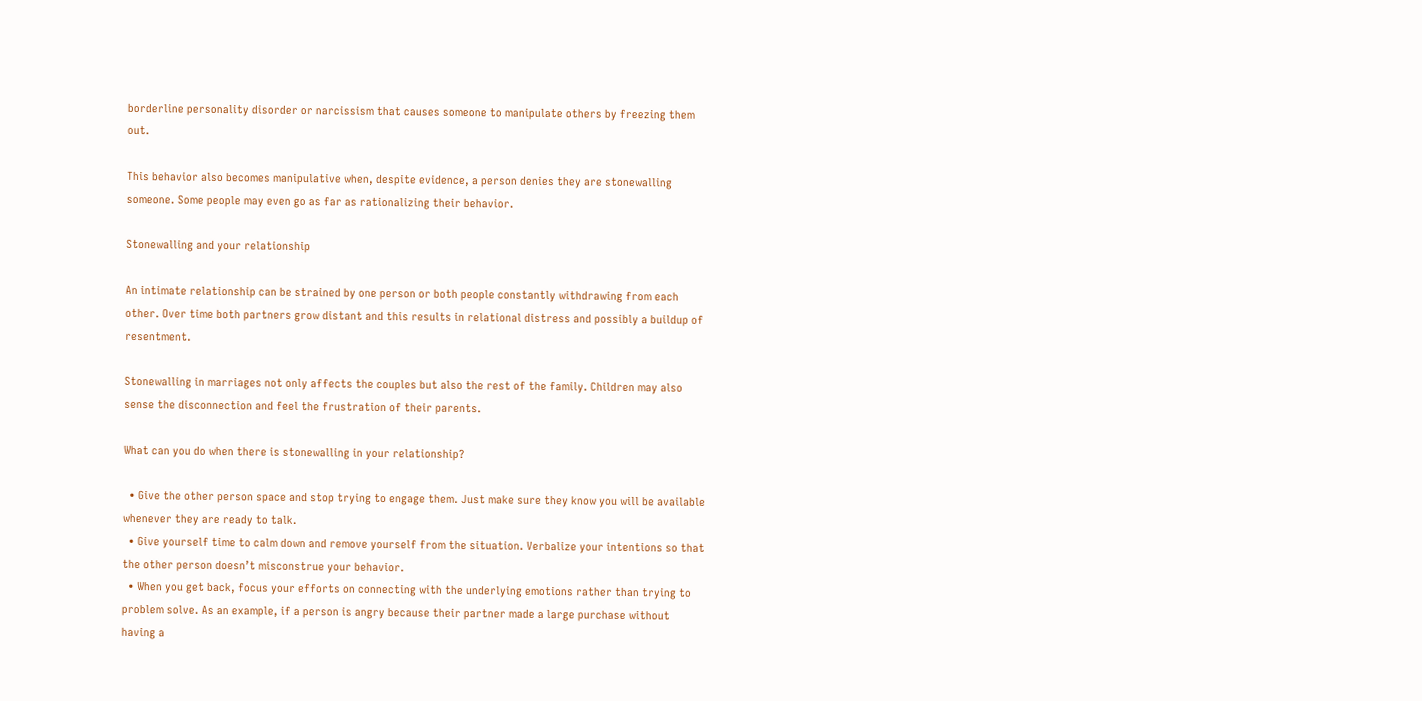borderline personality disorder or narcissism that causes someone to manipulate others by freezing them out.

This behavior also becomes manipulative when, despite evidence, a person denies they are stonewalling someone. Some people may even go as far as rationalizing their behavior.

Stonewalling and your relationship

An intimate relationship can be strained by one person or both people constantly withdrawing from each other. Over time both partners grow distant and this results in relational distress and possibly a buildup of resentment.

Stonewalling in marriages not only affects the couples but also the rest of the family. Children may also sense the disconnection and feel the frustration of their parents.

What can you do when there is stonewalling in your relationship?

  • Give the other person space and stop trying to engage them. Just make sure they know you will be available whenever they are ready to talk.
  • Give yourself time to calm down and remove yourself from the situation. Verbalize your intentions so that the other person doesn’t misconstrue your behavior.
  • When you get back, focus your efforts on connecting with the underlying emotions rather than trying to problem solve. As an example, if a person is angry because their partner made a large purchase without having a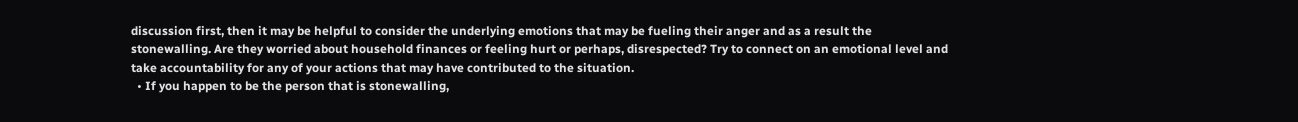discussion first, then it may be helpful to consider the underlying emotions that may be fueling their anger and as a result the stonewalling. Are they worried about household finances or feeling hurt or perhaps, disrespected? Try to connect on an emotional level and take accountability for any of your actions that may have contributed to the situation.
  • If you happen to be the person that is stonewalling,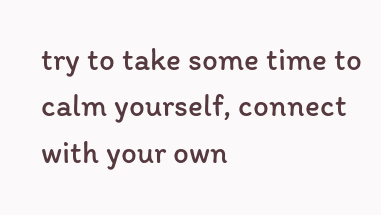try to take some time to calm yourself, connect with your own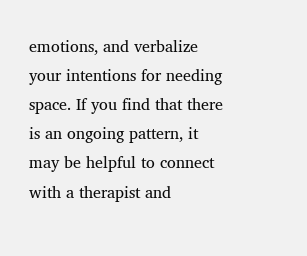emotions, and verbalize your intentions for needing space. If you find that there is an ongoing pattern, it may be helpful to connect with a therapist and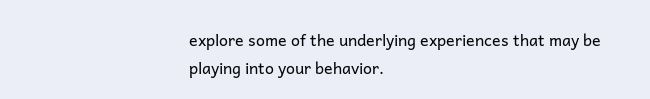explore some of the underlying experiences that may be playing into your behavior.